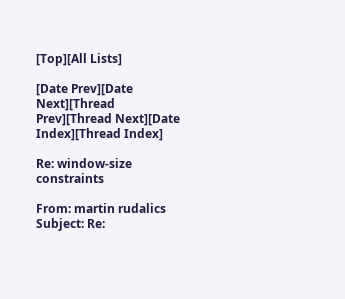[Top][All Lists]

[Date Prev][Date Next][Thread Prev][Thread Next][Date Index][Thread Index]

Re: window-size constraints

From: martin rudalics
Subject: Re: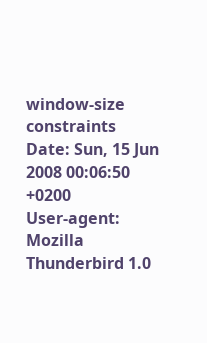window-size constraints
Date: Sun, 15 Jun 2008 00:06:50 +0200
User-agent: Mozilla Thunderbird 1.0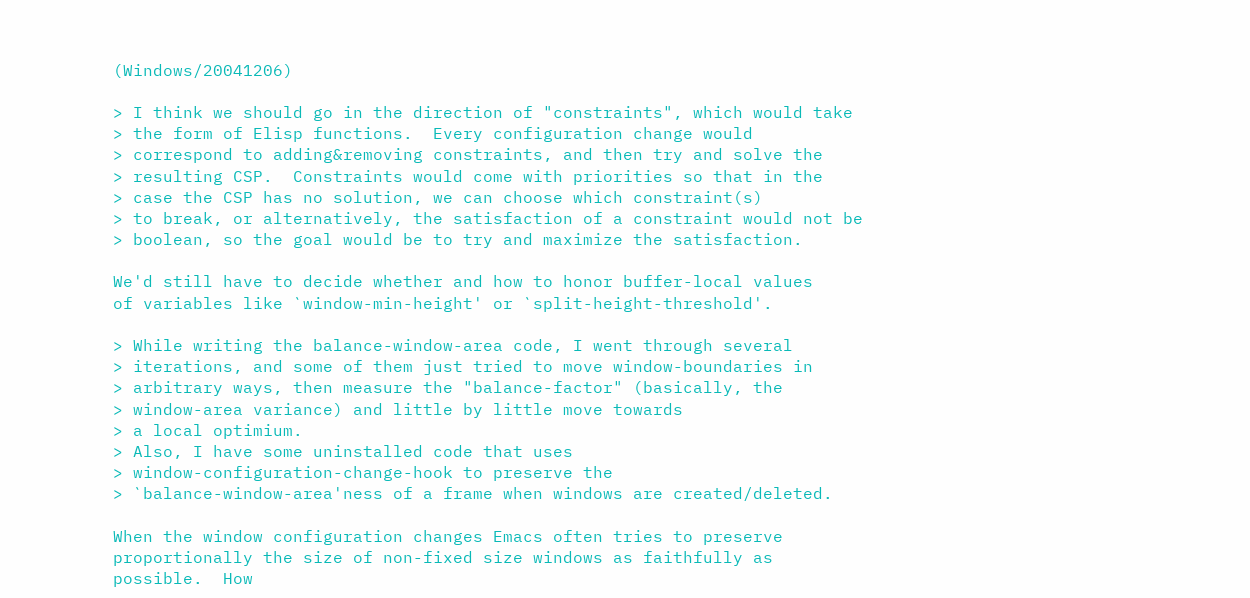(Windows/20041206)

> I think we should go in the direction of "constraints", which would take
> the form of Elisp functions.  Every configuration change would
> correspond to adding&removing constraints, and then try and solve the
> resulting CSP.  Constraints would come with priorities so that in the
> case the CSP has no solution, we can choose which constraint(s)
> to break, or alternatively, the satisfaction of a constraint would not be
> boolean, so the goal would be to try and maximize the satisfaction.

We'd still have to decide whether and how to honor buffer-local values
of variables like `window-min-height' or `split-height-threshold'.

> While writing the balance-window-area code, I went through several
> iterations, and some of them just tried to move window-boundaries in
> arbitrary ways, then measure the "balance-factor" (basically, the
> window-area variance) and little by little move towards
> a local optimium.
> Also, I have some uninstalled code that uses
> window-configuration-change-hook to preserve the
> `balance-window-area'ness of a frame when windows are created/deleted.

When the window configuration changes Emacs often tries to preserve
proportionally the size of non-fixed size windows as faithfully as
possible.  How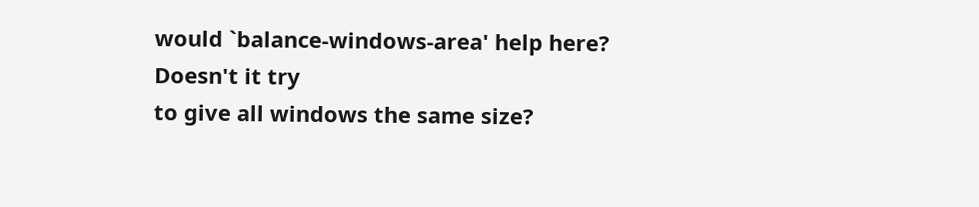would `balance-windows-area' help here?  Doesn't it try
to give all windows the same size?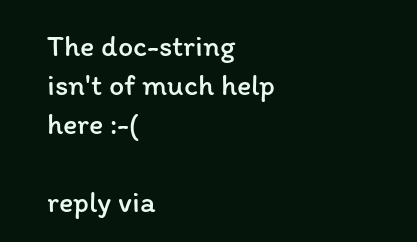The doc-string isn't of much help
here :-(

reply via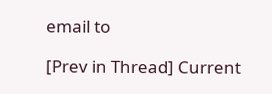email to

[Prev in Thread] Current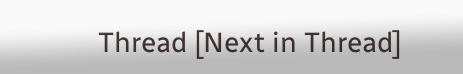Thread [Next in Thread]